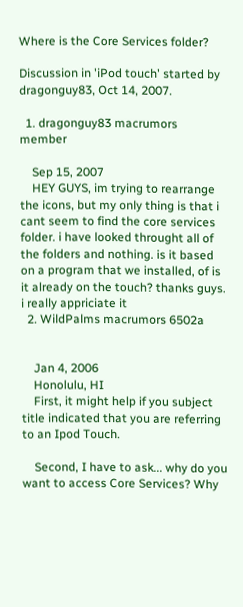Where is the Core Services folder?

Discussion in 'iPod touch' started by dragonguy83, Oct 14, 2007.

  1. dragonguy83 macrumors member

    Sep 15, 2007
    HEY GUYS, im trying to rearrange the icons, but my only thing is that i cant seem to find the core services folder. i have looked throught all of the folders and nothing. is it based on a program that we installed, of is it already on the touch? thanks guys. i really appriciate it
  2. WildPalms macrumors 6502a


    Jan 4, 2006
    Honolulu, HI
    First, it might help if you subject title indicated that you are referring to an Ipod Touch.

    Second, I have to ask... why do you want to access Core Services? Why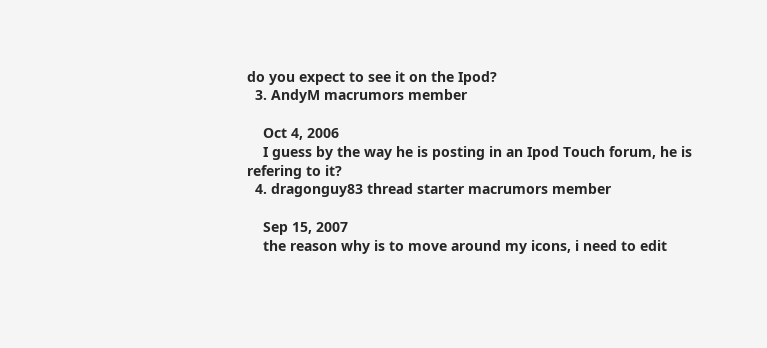do you expect to see it on the Ipod?
  3. AndyM macrumors member

    Oct 4, 2006
    I guess by the way he is posting in an Ipod Touch forum, he is refering to it?
  4. dragonguy83 thread starter macrumors member

    Sep 15, 2007
    the reason why is to move around my icons, i need to edit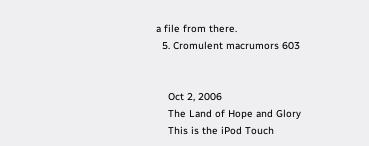a file from there.
  5. Cromulent macrumors 603


    Oct 2, 2006
    The Land of Hope and Glory
    This is the iPod Touch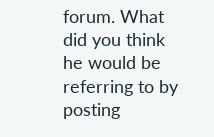forum. What did you think he would be referring to by posting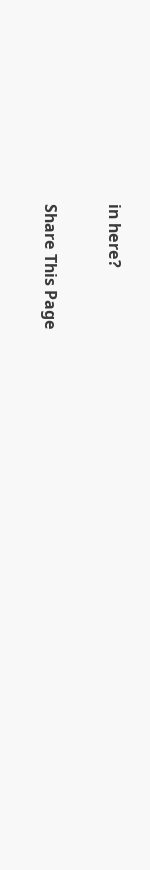in here?

Share This Page